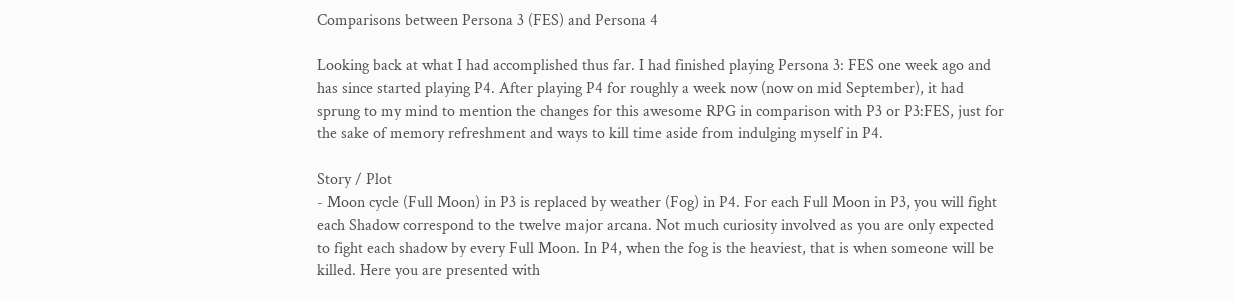Comparisons between Persona 3 (FES) and Persona 4

Looking back at what I had accomplished thus far. I had finished playing Persona 3: FES one week ago and has since started playing P4. After playing P4 for roughly a week now (now on mid September), it had sprung to my mind to mention the changes for this awesome RPG in comparison with P3 or P3:FES, just for the sake of memory refreshment and ways to kill time aside from indulging myself in P4.

Story / Plot
- Moon cycle (Full Moon) in P3 is replaced by weather (Fog) in P4. For each Full Moon in P3, you will fight each Shadow correspond to the twelve major arcana. Not much curiosity involved as you are only expected to fight each shadow by every Full Moon. In P4, when the fog is the heaviest, that is when someone will be killed. Here you are presented with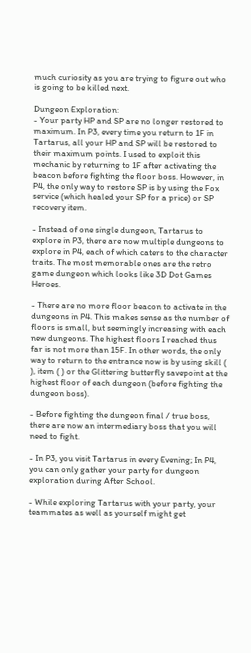much curiosity as you are trying to figure out who is going to be killed next.

Dungeon Exploration:
- Your party HP and SP are no longer restored to maximum. In P3, every time you return to 1F in Tartarus, all your HP and SP will be restored to their maximum points. I used to exploit this mechanic by returning to 1F after activating the beacon before fighting the floor boss. However, in P4, the only way to restore SP is by using the Fox service (which healed your SP for a price) or SP recovery item.

- Instead of one single dungeon, Tartarus to explore in P3, there are now multiple dungeons to explore in P4, each of which caters to the character traits. The most memorable ones are the retro game dungeon which looks like 3D Dot Games Heroes.

- There are no more floor beacon to activate in the dungeons in P4. This makes sense as the number of floors is small, but seemingly increasing with each new dungeons. The highest floors I reached thus far is not more than 15F. In other words, the only way to return to the entrance now is by using skill ( ), item ( ) or the Glittering butterfly savepoint at the highest floor of each dungeon (before fighting the dungeon boss).

- Before fighting the dungeon final / true boss, there are now an intermediary boss that you will need to fight.

- In P3, you visit Tartarus in every Evening; In P4, you can only gather your party for dungeon exploration during After School.

- While exploring Tartarus with your party, your teammates as well as yourself might get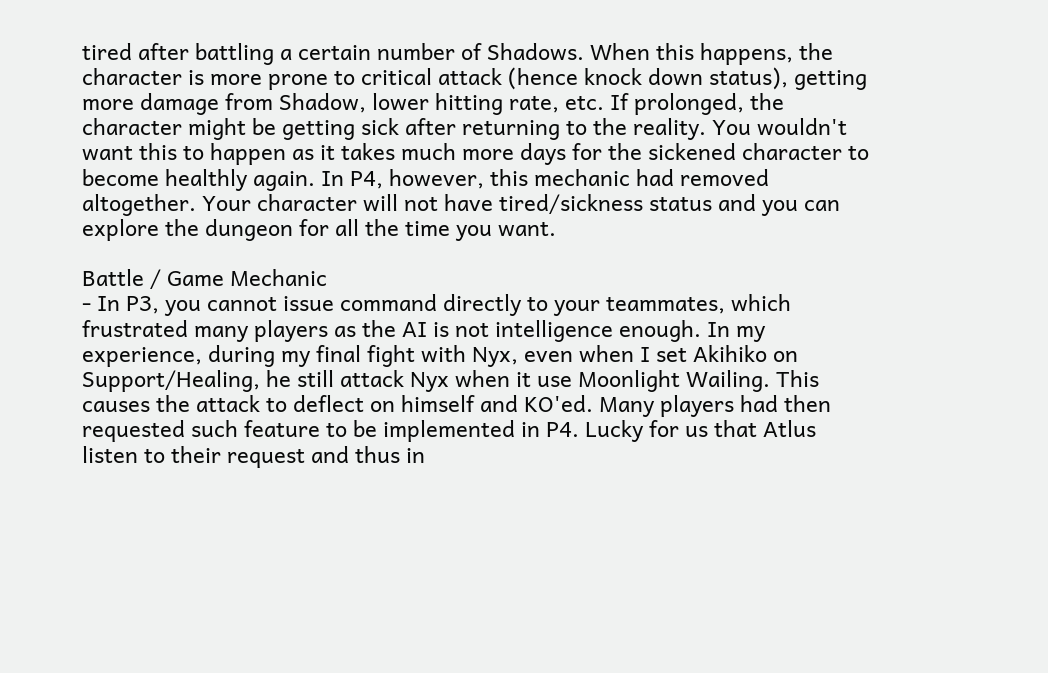tired after battling a certain number of Shadows. When this happens, the character is more prone to critical attack (hence knock down status), getting more damage from Shadow, lower hitting rate, etc. If prolonged, the character might be getting sick after returning to the reality. You wouldn't want this to happen as it takes much more days for the sickened character to become healthly again. In P4, however, this mechanic had removed altogether. Your character will not have tired/sickness status and you can explore the dungeon for all the time you want.

Battle / Game Mechanic
- In P3, you cannot issue command directly to your teammates, which frustrated many players as the AI is not intelligence enough. In my experience, during my final fight with Nyx, even when I set Akihiko on Support/Healing, he still attack Nyx when it use Moonlight Wailing. This causes the attack to deflect on himself and KO'ed. Many players had then requested such feature to be implemented in P4. Lucky for us that Atlus listen to their request and thus in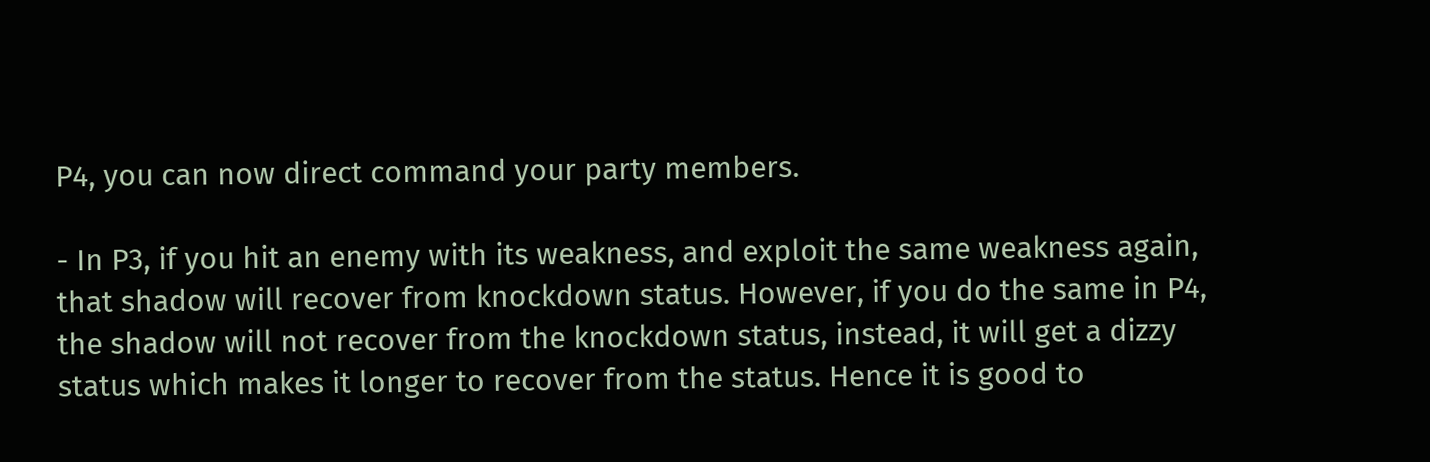P4, you can now direct command your party members.

- In P3, if you hit an enemy with its weakness, and exploit the same weakness again, that shadow will recover from knockdown status. However, if you do the same in P4, the shadow will not recover from the knockdown status, instead, it will get a dizzy status which makes it longer to recover from the status. Hence it is good to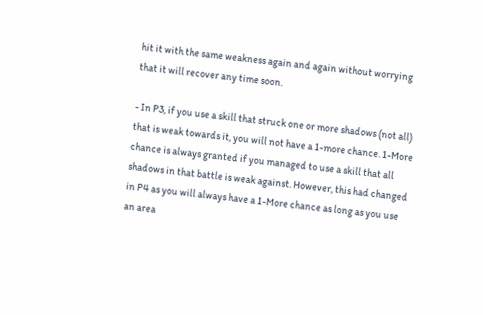hit it with the same weakness again and again without worrying that it will recover any time soon.

- In P3, if you use a skill that struck one or more shadows (not all) that is weak towards it, you will not have a 1-more chance. 1-More chance is always granted if you managed to use a skill that all shadows in that battle is weak against. However, this had changed in P4 as you will always have a 1-More chance as long as you use an area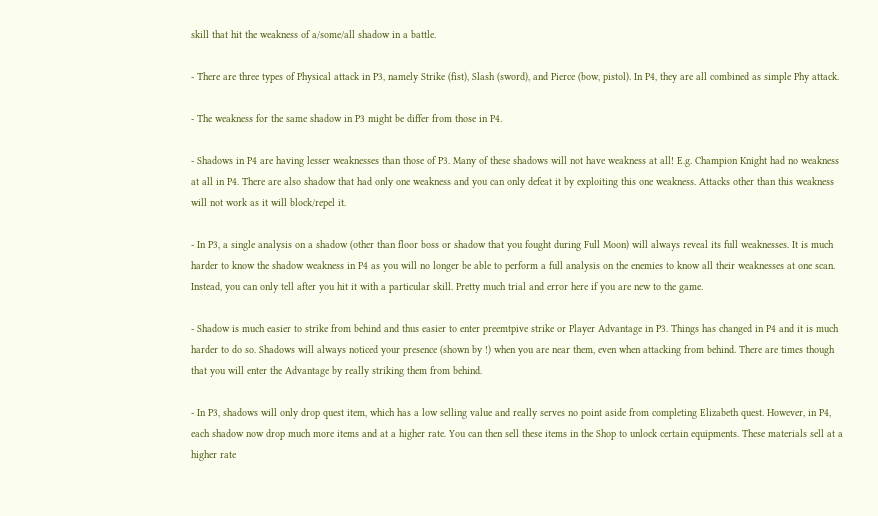skill that hit the weakness of a/some/all shadow in a battle.

- There are three types of Physical attack in P3, namely Strike (fist), Slash (sword), and Pierce (bow, pistol). In P4, they are all combined as simple Phy attack.

- The weakness for the same shadow in P3 might be differ from those in P4.

- Shadows in P4 are having lesser weaknesses than those of P3. Many of these shadows will not have weakness at all! E.g. Champion Knight had no weakness at all in P4. There are also shadow that had only one weakness and you can only defeat it by exploiting this one weakness. Attacks other than this weakness will not work as it will block/repel it.

- In P3, a single analysis on a shadow (other than floor boss or shadow that you fought during Full Moon) will always reveal its full weaknesses. It is much harder to know the shadow weakness in P4 as you will no longer be able to perform a full analysis on the enemies to know all their weaknesses at one scan. Instead, you can only tell after you hit it with a particular skill. Pretty much trial and error here if you are new to the game.

- Shadow is much easier to strike from behind and thus easier to enter preemtpive strike or Player Advantage in P3. Things has changed in P4 and it is much harder to do so. Shadows will always noticed your presence (shown by !) when you are near them, even when attacking from behind. There are times though that you will enter the Advantage by really striking them from behind.

- In P3, shadows will only drop quest item, which has a low selling value and really serves no point aside from completing Elizabeth quest. However, in P4, each shadow now drop much more items and at a higher rate. You can then sell these items in the Shop to unlock certain equipments. These materials sell at a higher rate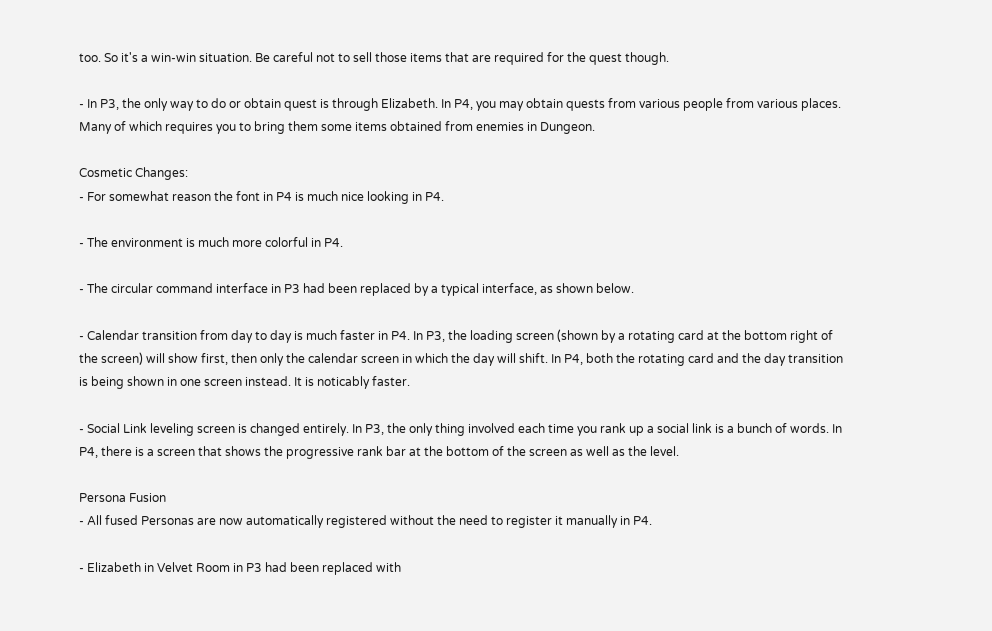too. So it's a win-win situation. Be careful not to sell those items that are required for the quest though.

- In P3, the only way to do or obtain quest is through Elizabeth. In P4, you may obtain quests from various people from various places. Many of which requires you to bring them some items obtained from enemies in Dungeon.

Cosmetic Changes:
- For somewhat reason the font in P4 is much nice looking in P4.

- The environment is much more colorful in P4.

- The circular command interface in P3 had been replaced by a typical interface, as shown below.

- Calendar transition from day to day is much faster in P4. In P3, the loading screen (shown by a rotating card at the bottom right of the screen) will show first, then only the calendar screen in which the day will shift. In P4, both the rotating card and the day transition is being shown in one screen instead. It is noticably faster.

- Social Link leveling screen is changed entirely. In P3, the only thing involved each time you rank up a social link is a bunch of words. In P4, there is a screen that shows the progressive rank bar at the bottom of the screen as well as the level.

Persona Fusion
- All fused Personas are now automatically registered without the need to register it manually in P4.

- Elizabeth in Velvet Room in P3 had been replaced with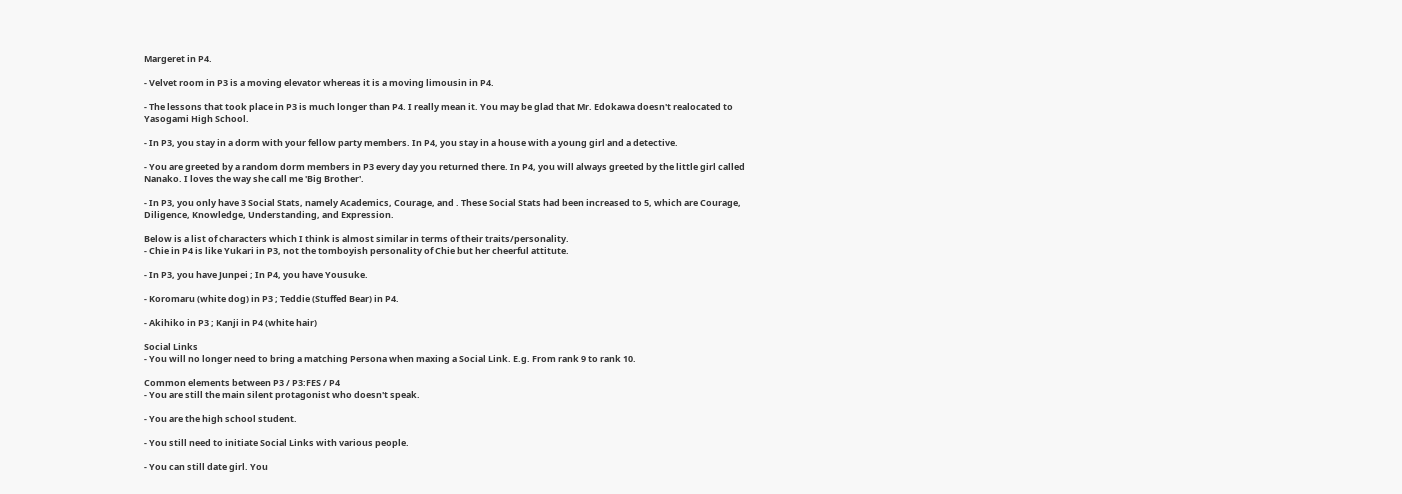Margeret in P4.

- Velvet room in P3 is a moving elevator whereas it is a moving limousin in P4.

- The lessons that took place in P3 is much longer than P4. I really mean it. You may be glad that Mr. Edokawa doesn't realocated to Yasogami High School.

- In P3, you stay in a dorm with your fellow party members. In P4, you stay in a house with a young girl and a detective.

- You are greeted by a random dorm members in P3 every day you returned there. In P4, you will always greeted by the little girl called Nanako. I loves the way she call me 'Big Brother'.

- In P3, you only have 3 Social Stats, namely Academics, Courage, and . These Social Stats had been increased to 5, which are Courage, Diligence, Knowledge, Understanding, and Expression.

Below is a list of characters which I think is almost similar in terms of their traits/personality.
- Chie in P4 is like Yukari in P3, not the tomboyish personality of Chie but her cheerful attitute.

- In P3, you have Junpei ; In P4, you have Yousuke.

- Koromaru (white dog) in P3 ; Teddie (Stuffed Bear) in P4.

- Akihiko in P3 ; Kanji in P4 (white hair)

Social Links
- You will no longer need to bring a matching Persona when maxing a Social Link. E.g. From rank 9 to rank 10.

Common elements between P3 / P3:FES / P4
- You are still the main silent protagonist who doesn't speak.

- You are the high school student.

- You still need to initiate Social Links with various people.

- You can still date girl. You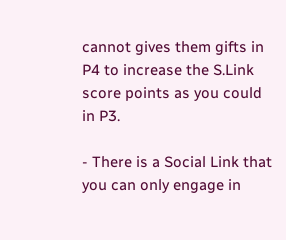cannot gives them gifts in P4 to increase the S.Link score points as you could in P3.

- There is a Social Link that you can only engage in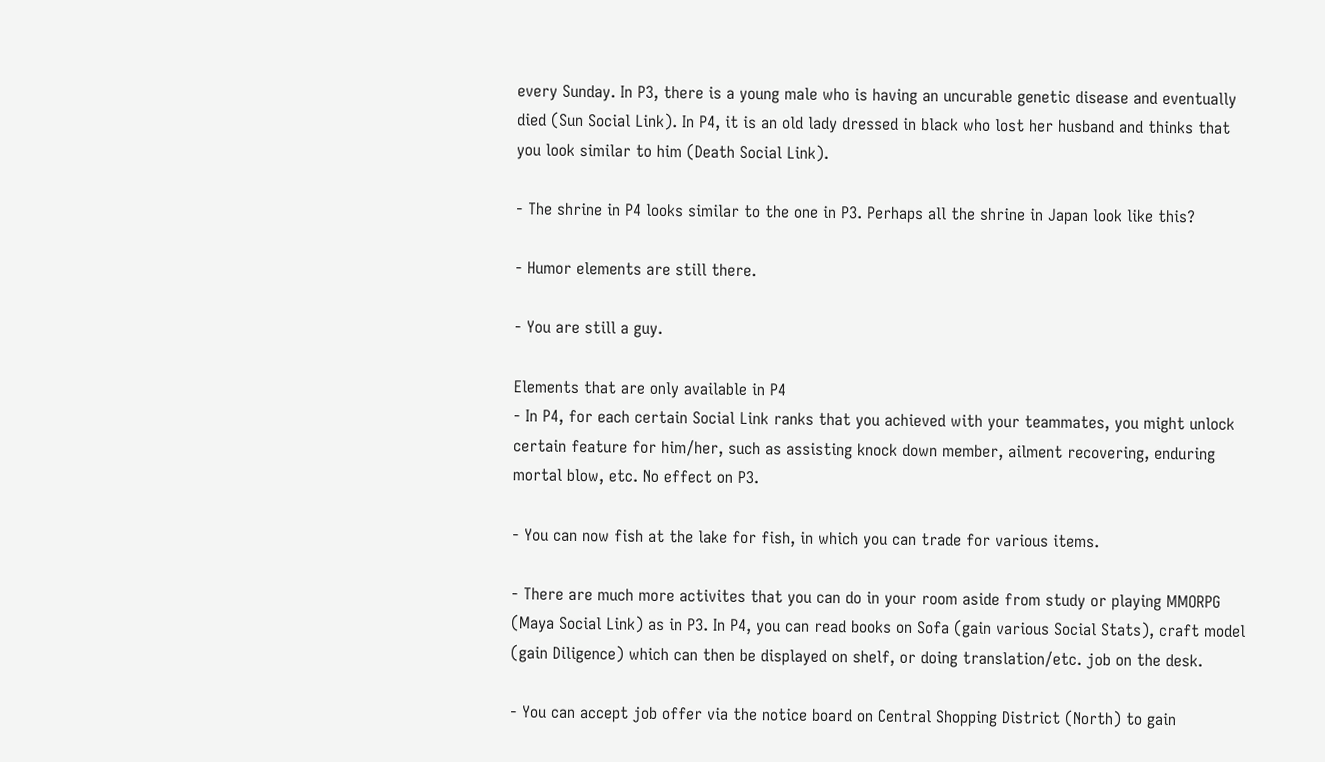every Sunday. In P3, there is a young male who is having an uncurable genetic disease and eventually died (Sun Social Link). In P4, it is an old lady dressed in black who lost her husband and thinks that you look similar to him (Death Social Link).

- The shrine in P4 looks similar to the one in P3. Perhaps all the shrine in Japan look like this?

- Humor elements are still there.

- You are still a guy.

Elements that are only available in P4
- In P4, for each certain Social Link ranks that you achieved with your teammates, you might unlock certain feature for him/her, such as assisting knock down member, ailment recovering, enduring mortal blow, etc. No effect on P3.

- You can now fish at the lake for fish, in which you can trade for various items.

- There are much more activites that you can do in your room aside from study or playing MMORPG (Maya Social Link) as in P3. In P4, you can read books on Sofa (gain various Social Stats), craft model (gain Diligence) which can then be displayed on shelf, or doing translation/etc. job on the desk.

- You can accept job offer via the notice board on Central Shopping District (North) to gain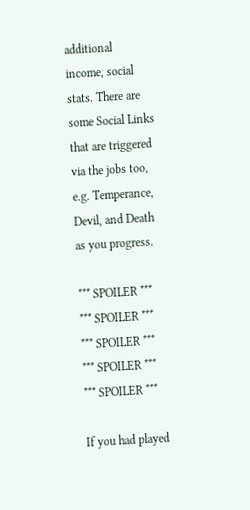additional income, social stats. There are some Social Links that are triggered via the jobs too, e.g. Temperance, Devil, and Death as you progress.

*** SPOILER ***
*** SPOILER ***
*** SPOILER ***
*** SPOILER ***
*** SPOILER ***

If you had played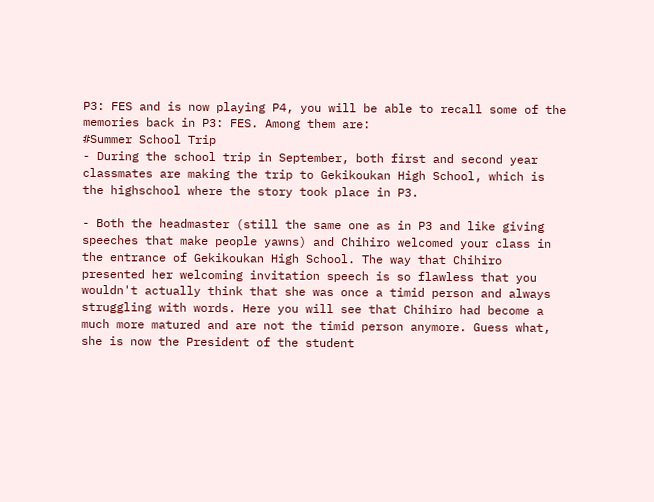P3: FES and is now playing P4, you will be able to recall some of the memories back in P3: FES. Among them are:
#Summer School Trip
- During the school trip in September, both first and second year classmates are making the trip to Gekikoukan High School, which is the highschool where the story took place in P3.

- Both the headmaster (still the same one as in P3 and like giving speeches that make people yawns) and Chihiro welcomed your class in the entrance of Gekikoukan High School. The way that Chihiro presented her welcoming invitation speech is so flawless that you wouldn't actually think that she was once a timid person and always struggling with words. Here you will see that Chihiro had become a much more matured and are not the timid person anymore. Guess what, she is now the President of the student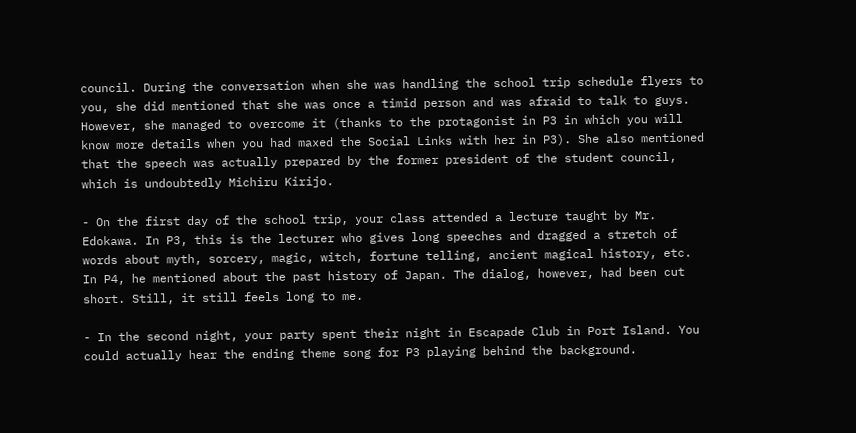council. During the conversation when she was handling the school trip schedule flyers to you, she did mentioned that she was once a timid person and was afraid to talk to guys. However, she managed to overcome it (thanks to the protagonist in P3 in which you will know more details when you had maxed the Social Links with her in P3). She also mentioned that the speech was actually prepared by the former president of the student council, which is undoubtedly Michiru Kirijo.

- On the first day of the school trip, your class attended a lecture taught by Mr. Edokawa. In P3, this is the lecturer who gives long speeches and dragged a stretch of words about myth, sorcery, magic, witch, fortune telling, ancient magical history, etc. In P4, he mentioned about the past history of Japan. The dialog, however, had been cut short. Still, it still feels long to me.

- In the second night, your party spent their night in Escapade Club in Port Island. You could actually hear the ending theme song for P3 playing behind the background.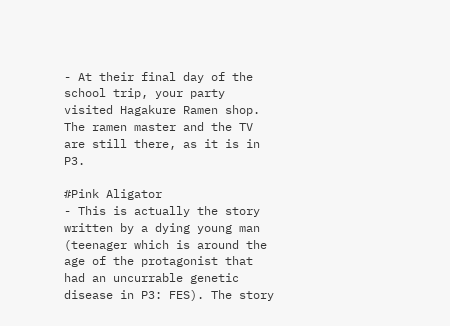- At their final day of the school trip, your party visited Hagakure Ramen shop. The ramen master and the TV are still there, as it is in P3.

#Pink Aligator
- This is actually the story written by a dying young man (teenager which is around the age of the protagonist that had an uncurrable genetic disease in P3: FES). The story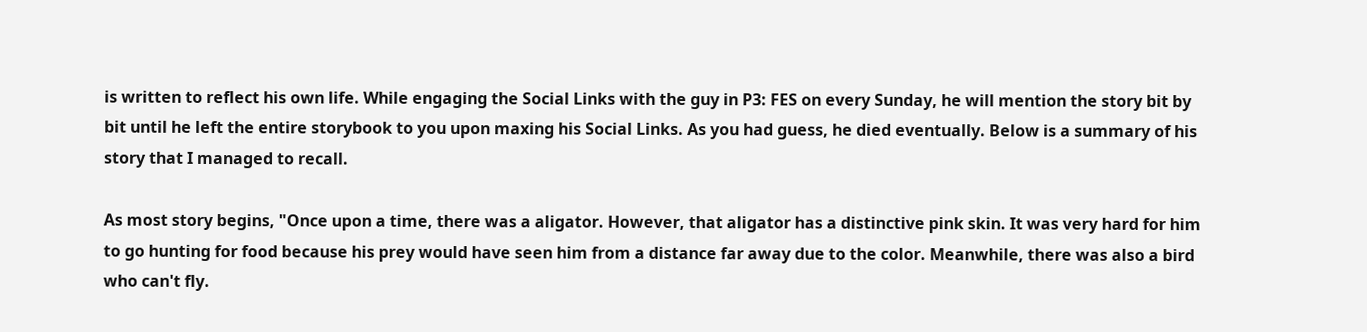is written to reflect his own life. While engaging the Social Links with the guy in P3: FES on every Sunday, he will mention the story bit by bit until he left the entire storybook to you upon maxing his Social Links. As you had guess, he died eventually. Below is a summary of his story that I managed to recall.

As most story begins, "Once upon a time, there was a aligator. However, that aligator has a distinctive pink skin. It was very hard for him to go hunting for food because his prey would have seen him from a distance far away due to the color. Meanwhile, there was also a bird who can't fly.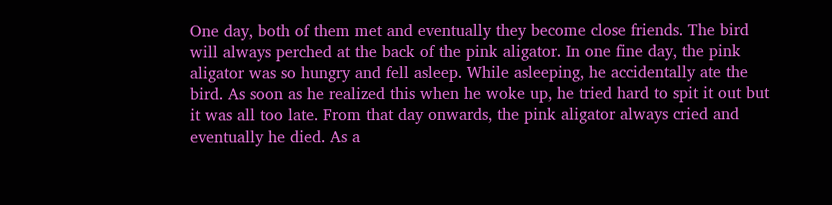One day, both of them met and eventually they become close friends. The bird will always perched at the back of the pink aligator. In one fine day, the pink aligator was so hungry and fell asleep. While asleeping, he accidentally ate the bird. As soon as he realized this when he woke up, he tried hard to spit it out but it was all too late. From that day onwards, the pink aligator always cried and eventually he died. As a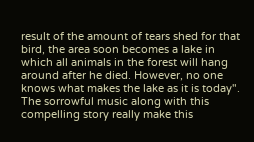result of the amount of tears shed for that bird, the area soon becomes a lake in which all animals in the forest will hang around after he died. However, no one knows what makes the lake as it is today". The sorrowful music along with this compelling story really make this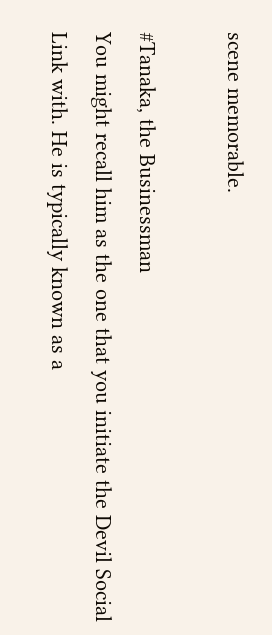scene memorable.

#Tanaka, the Businessman
You might recall him as the one that you initiate the Devil Social Link with. He is typically known as a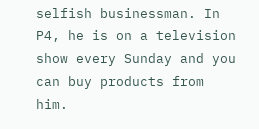selfish businessman. In P4, he is on a television show every Sunday and you can buy products from him.